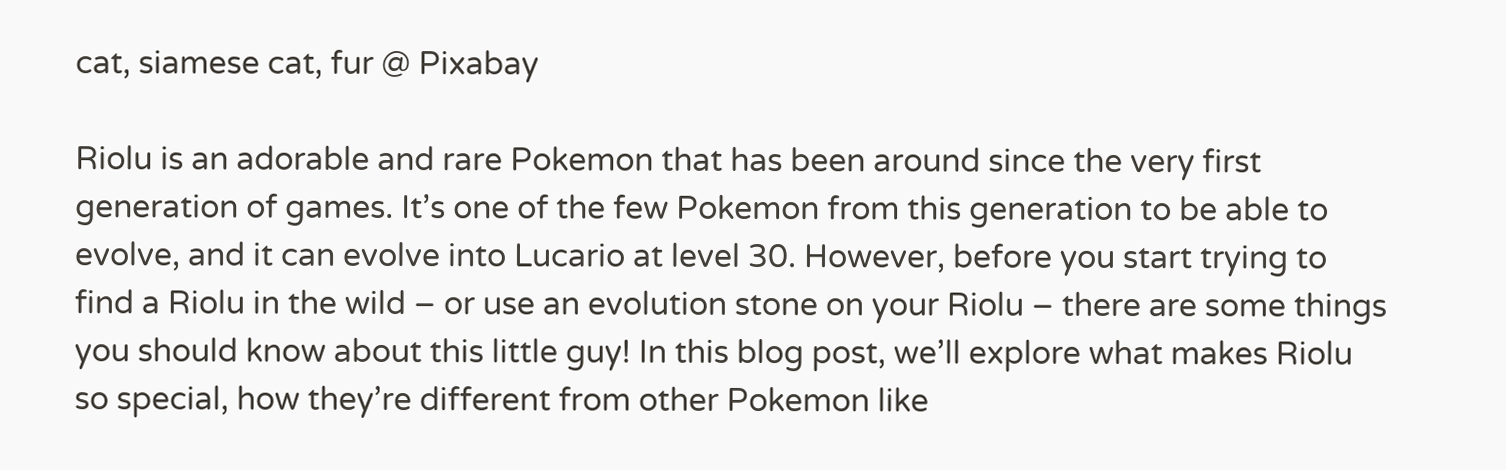cat, siamese cat, fur @ Pixabay

Riolu is an adorable and rare Pokemon that has been around since the very first generation of games. It’s one of the few Pokemon from this generation to be able to evolve, and it can evolve into Lucario at level 30. However, before you start trying to find a Riolu in the wild – or use an evolution stone on your Riolu – there are some things you should know about this little guy! In this blog post, we’ll explore what makes Riolu so special, how they’re different from other Pokemon like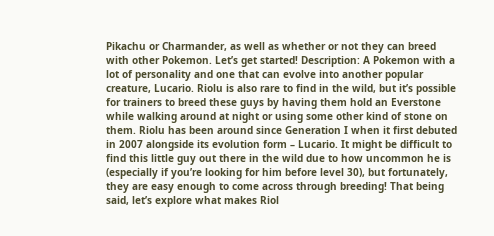Pikachu or Charmander, as well as whether or not they can breed with other Pokemon. Let’s get started! Description: A Pokemon with a lot of personality and one that can evolve into another popular creature, Lucario. Riolu is also rare to find in the wild, but it’s possible for trainers to breed these guys by having them hold an Everstone while walking around at night or using some other kind of stone on them. Riolu has been around since Generation I when it first debuted in 2007 alongside its evolution form – Lucario. It might be difficult to find this little guy out there in the wild due to how uncommon he is (especially if you’re looking for him before level 30), but fortunately, they are easy enough to come across through breeding! That being said, let’s explore what makes Riol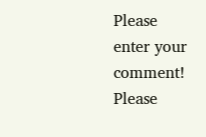Please enter your comment!
Please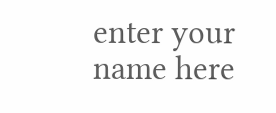enter your name here